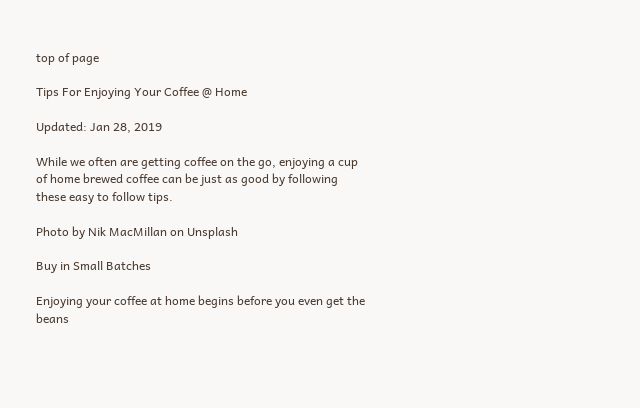top of page

Tips For Enjoying Your Coffee @ Home

Updated: Jan 28, 2019

While we often are getting coffee on the go, enjoying a cup of home brewed coffee can be just as good by following these easy to follow tips.

Photo by Nik MacMillan on Unsplash

Buy in Small Batches

Enjoying your coffee at home begins before you even get the beans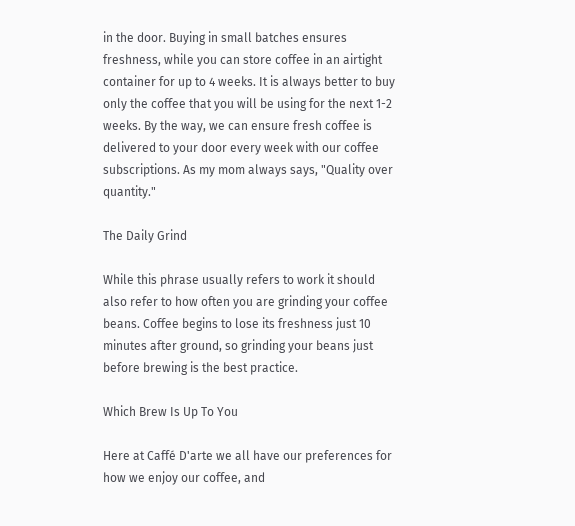in the door. Buying in small batches ensures freshness, while you can store coffee in an airtight container for up to 4 weeks. It is always better to buy only the coffee that you will be using for the next 1-2 weeks. By the way, we can ensure fresh coffee is delivered to your door every week with our coffee subscriptions. As my mom always says, "Quality over quantity."

The Daily Grind

While this phrase usually refers to work it should also refer to how often you are grinding your coffee beans. Coffee begins to lose its freshness just 10 minutes after ground, so grinding your beans just before brewing is the best practice.

Which Brew Is Up To You

Here at Caffé D'arte we all have our preferences for how we enjoy our coffee, and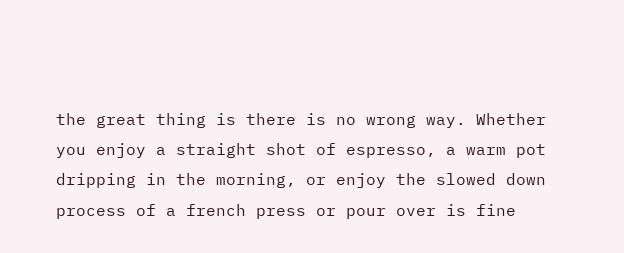the great thing is there is no wrong way. Whether you enjoy a straight shot of espresso, a warm pot dripping in the morning, or enjoy the slowed down process of a french press or pour over is fine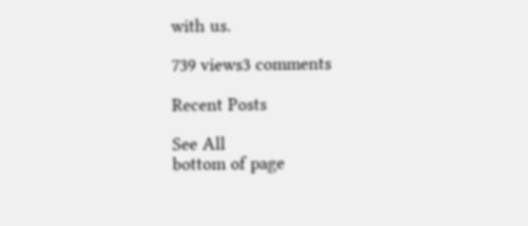with us.

739 views3 comments

Recent Posts

See All
bottom of page